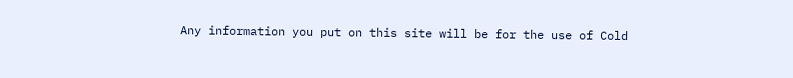Any information you put on this site will be for the use of Cold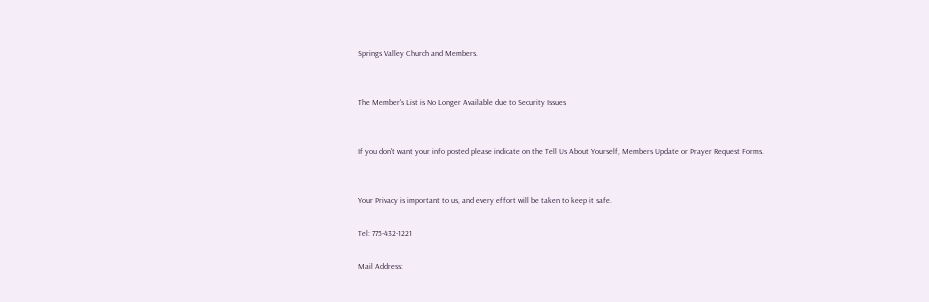Springs Valley Church and Members.


The Member's List is No Longer Available due to Security Issues


If you don't want your info posted please indicate on the Tell Us About Yourself, Members Update or Prayer Request Forms.


Your Privacy is important to us, and every effort will be taken to keep it safe.

Tel: 775-432-1221

Mail Address: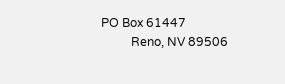PO Box 61447
          Reno, NV 89506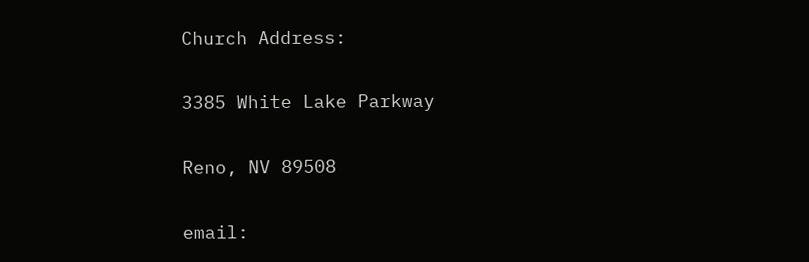Church Address:

3385 White Lake Parkway

Reno, NV 89508

email: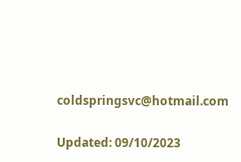coldspringsvc@hotmail.com

Updated: 09/10/2023